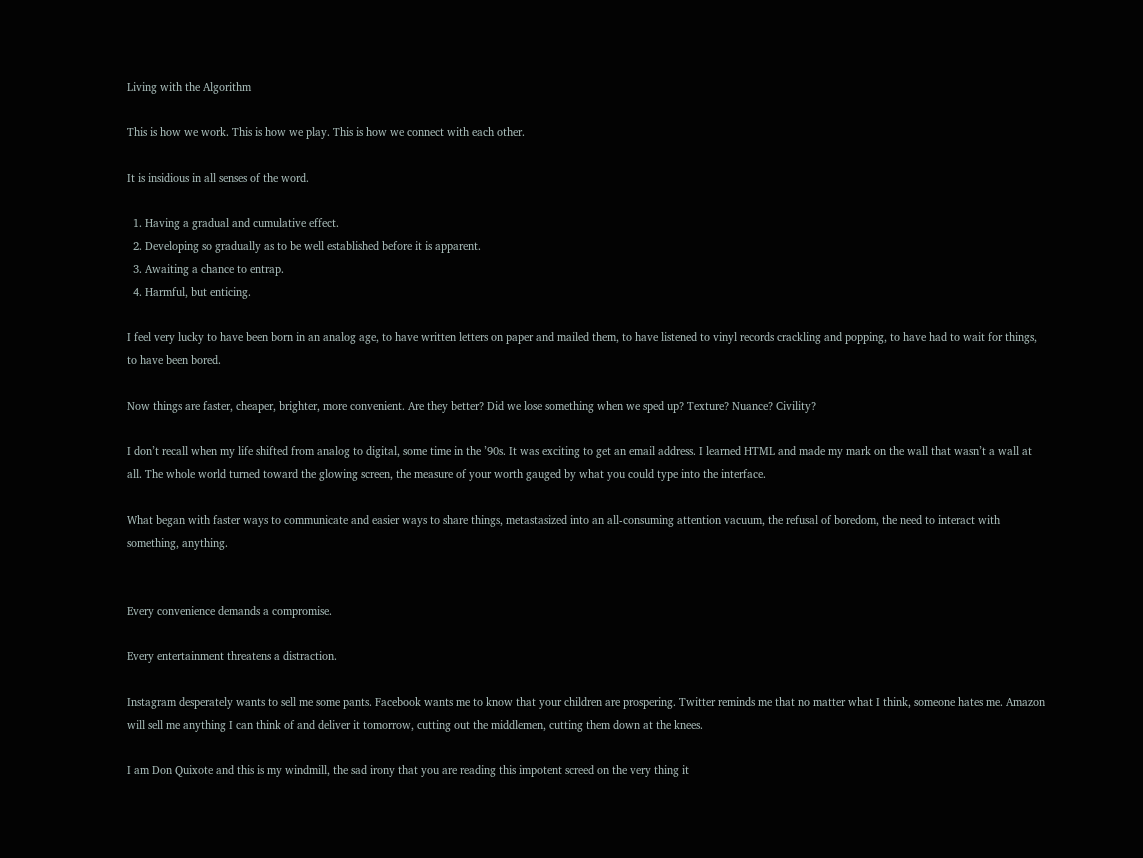Living with the Algorithm

This is how we work. This is how we play. This is how we connect with each other.

It is insidious in all senses of the word.

  1. Having a gradual and cumulative effect.
  2. Developing so gradually as to be well established before it is apparent.
  3. Awaiting a chance to entrap.
  4. Harmful, but enticing.

I feel very lucky to have been born in an analog age, to have written letters on paper and mailed them, to have listened to vinyl records crackling and popping, to have had to wait for things, to have been bored.

Now things are faster, cheaper, brighter, more convenient. Are they better? Did we lose something when we sped up? Texture? Nuance? Civility?

I don’t recall when my life shifted from analog to digital, some time in the ’90s. It was exciting to get an email address. I learned HTML and made my mark on the wall that wasn’t a wall at all. The whole world turned toward the glowing screen, the measure of your worth gauged by what you could type into the interface.

What began with faster ways to communicate and easier ways to share things, metastasized into an all-consuming attention vacuum, the refusal of boredom, the need to interact with something, anything.


Every convenience demands a compromise.

Every entertainment threatens a distraction.

Instagram desperately wants to sell me some pants. Facebook wants me to know that your children are prospering. Twitter reminds me that no matter what I think, someone hates me. Amazon will sell me anything I can think of and deliver it tomorrow, cutting out the middlemen, cutting them down at the knees.

I am Don Quixote and this is my windmill, the sad irony that you are reading this impotent screed on the very thing it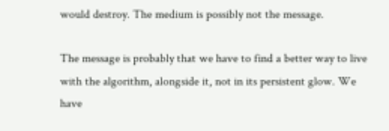would destroy. The medium is possibly not the message.

The message is probably that we have to find a better way to live with the algorithm, alongside it, not in its persistent glow. We have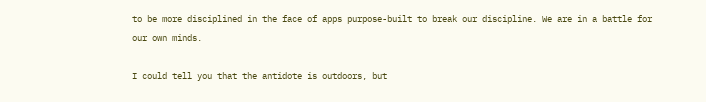to be more disciplined in the face of apps purpose-built to break our discipline. We are in a battle for our own minds.

I could tell you that the antidote is outdoors, but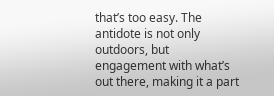that’s too easy. The antidote is not only outdoors, but engagement with what’s out there, making it a part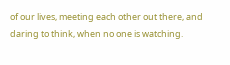of our lives, meeting each other out there, and daring to think, when no one is watching.